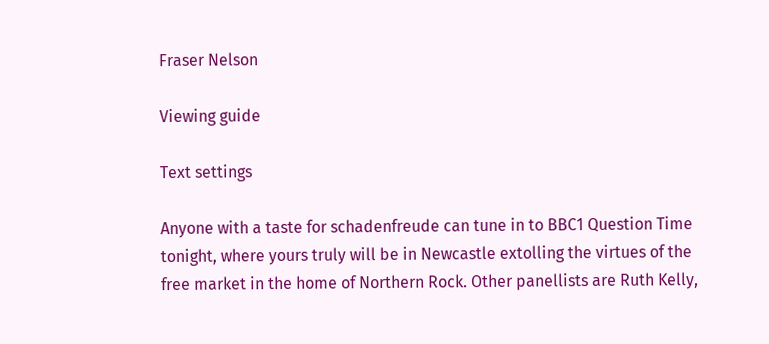Fraser Nelson

Viewing guide

Text settings

Anyone with a taste for schadenfreude can tune in to BBC1 Question Time tonight, where yours truly will be in Newcastle extolling the virtues of the free market in the home of Northern Rock. Other panellists are Ruth Kelly,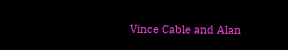Vince Cable and Alan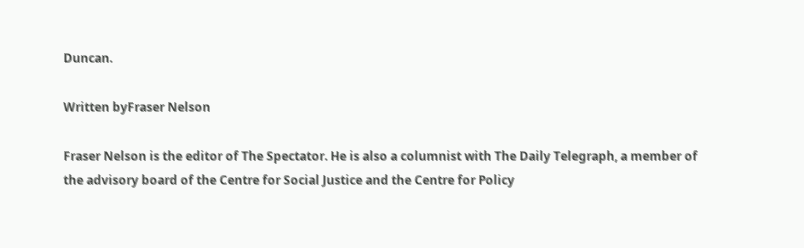Duncan.

Written byFraser Nelson

Fraser Nelson is the editor of The Spectator. He is also a columnist with The Daily Telegraph, a member of the advisory board of the Centre for Social Justice and the Centre for Policy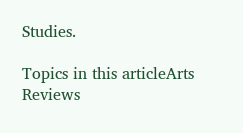Studies.

Topics in this articleArts Reviews